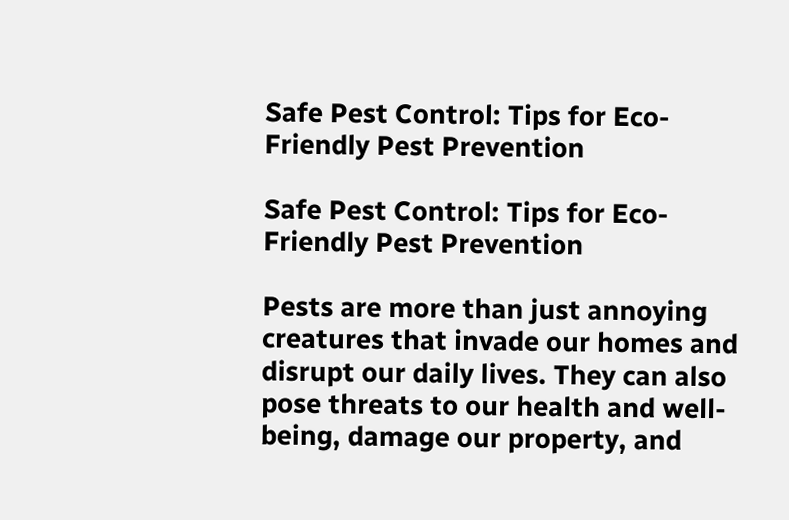Safe Pest Control: Tips for Eco-Friendly Pest Prevention

Safe Pest Control: Tips for Eco-Friendly Pest Prevention

Pests are more than just annoying creatures that invade our homes and disrupt our daily lives. They can also pose threats to our health and well-being, damage our property, and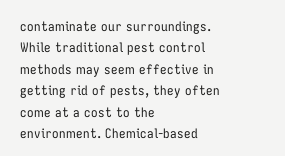contaminate our surroundings. While traditional pest control methods may seem effective in getting rid of pests, they often come at a cost to the environment. Chemical-based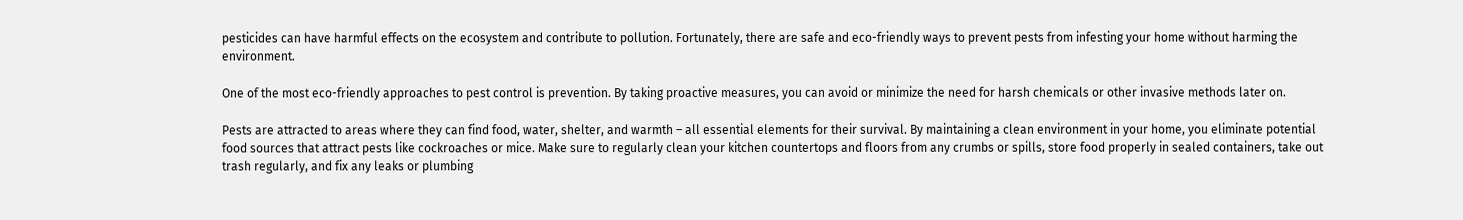pesticides can have harmful effects on the ecosystem and contribute to pollution. Fortunately, there are safe and eco-friendly ways to prevent pests from infesting your home without harming the environment.

One of the most eco-friendly approaches to pest control is prevention. By taking proactive measures, you can avoid or minimize the need for harsh chemicals or other invasive methods later on.

Pests are attracted to areas where they can find food, water, shelter, and warmth – all essential elements for their survival. By maintaining a clean environment in your home, you eliminate potential food sources that attract pests like cockroaches or mice. Make sure to regularly clean your kitchen countertops and floors from any crumbs or spills, store food properly in sealed containers, take out trash regularly, and fix any leaks or plumbing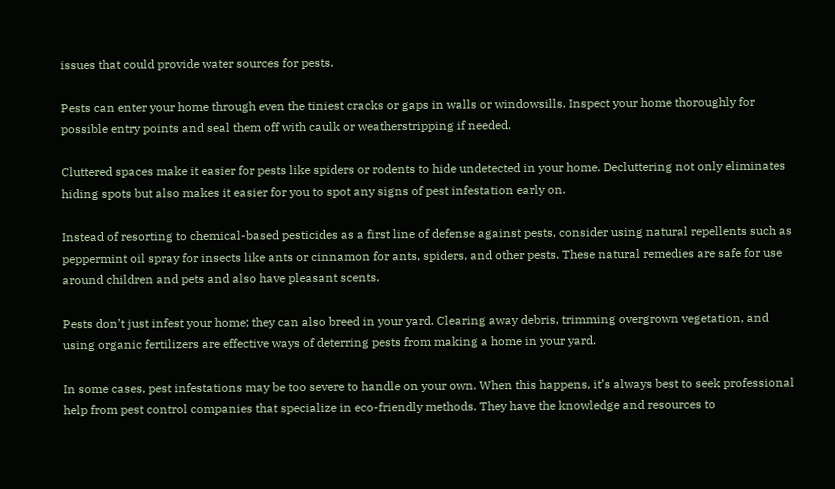issues that could provide water sources for pests.

Pests can enter your home through even the tiniest cracks or gaps in walls or windowsills. Inspect your home thoroughly for possible entry points and seal them off with caulk or weatherstripping if needed.

Cluttered spaces make it easier for pests like spiders or rodents to hide undetected in your home. Decluttering not only eliminates hiding spots but also makes it easier for you to spot any signs of pest infestation early on.

Instead of resorting to chemical-based pesticides as a first line of defense against pests, consider using natural repellents such as peppermint oil spray for insects like ants or cinnamon for ants, spiders, and other pests. These natural remedies are safe for use around children and pets and also have pleasant scents.

Pests don’t just infest your home; they can also breed in your yard. Clearing away debris, trimming overgrown vegetation, and using organic fertilizers are effective ways of deterring pests from making a home in your yard.

In some cases, pest infestations may be too severe to handle on your own. When this happens, it’s always best to seek professional help from pest control companies that specialize in eco-friendly methods. They have the knowledge and resources to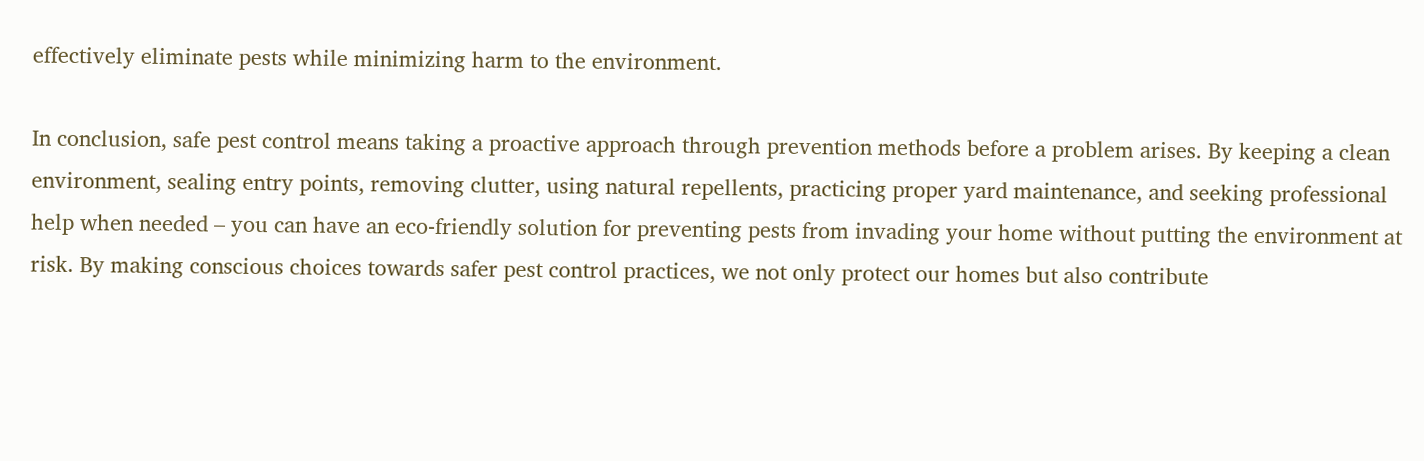effectively eliminate pests while minimizing harm to the environment.

In conclusion, safe pest control means taking a proactive approach through prevention methods before a problem arises. By keeping a clean environment, sealing entry points, removing clutter, using natural repellents, practicing proper yard maintenance, and seeking professional help when needed – you can have an eco-friendly solution for preventing pests from invading your home without putting the environment at risk. By making conscious choices towards safer pest control practices, we not only protect our homes but also contribute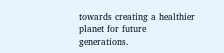towards creating a healthier planet for future generations.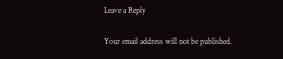Leave a Reply

Your email address will not be published.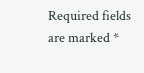Required fields are marked *